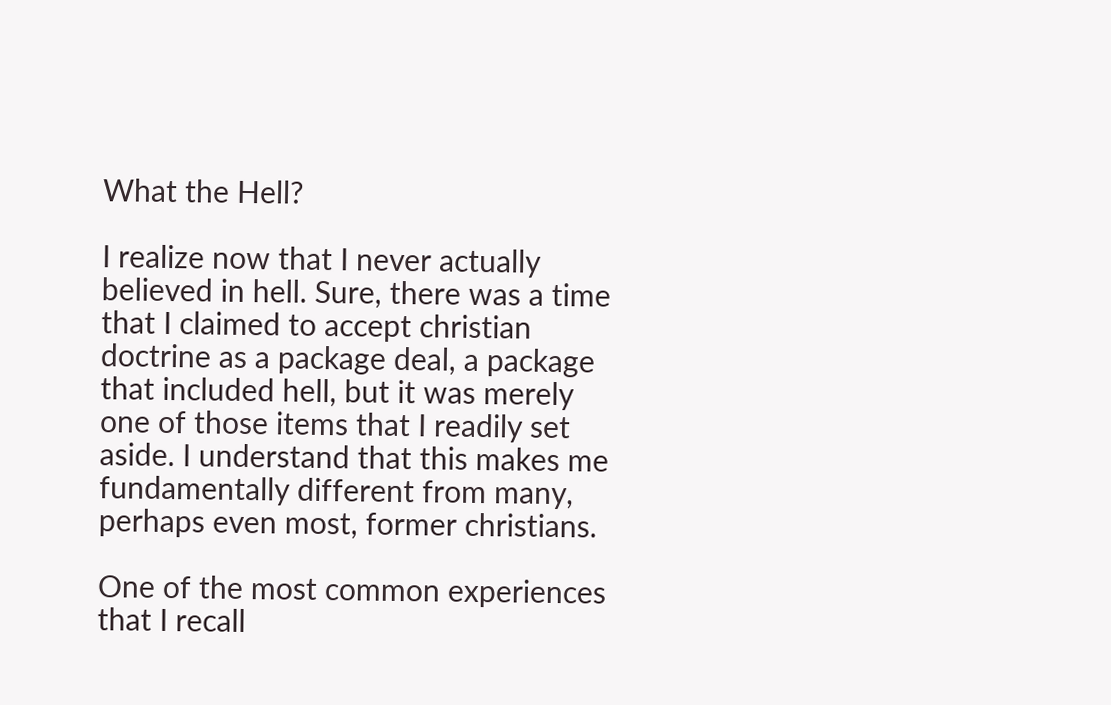What the Hell?

I realize now that I never actually believed in hell. Sure, there was a time that I claimed to accept christian doctrine as a package deal, a package that included hell, but it was merely one of those items that I readily set aside. I understand that this makes me fundamentally different from many, perhaps even most, former christians.

One of the most common experiences that I recall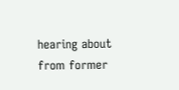hearing about from former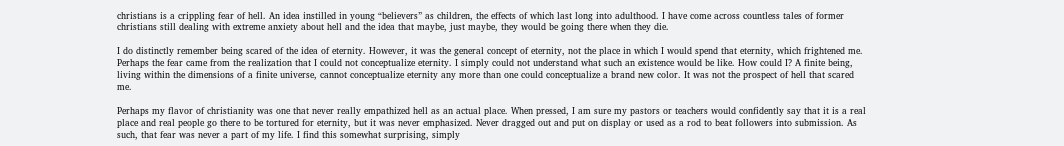christians is a crippling fear of hell. An idea instilled in young “believers” as children, the effects of which last long into adulthood. I have come across countless tales of former christians still dealing with extreme anxiety about hell and the idea that maybe, just maybe, they would be going there when they die.

I do distinctly remember being scared of the idea of eternity. However, it was the general concept of eternity, not the place in which I would spend that eternity, which frightened me. Perhaps the fear came from the realization that I could not conceptualize eternity. I simply could not understand what such an existence would be like. How could I? A finite being, living within the dimensions of a finite universe, cannot conceptualize eternity any more than one could conceptualize a brand new color. It was not the prospect of hell that scared me.

Perhaps my flavor of christianity was one that never really empathized hell as an actual place. When pressed, I am sure my pastors or teachers would confidently say that it is a real place and real people go there to be tortured for eternity, but it was never emphasized. Never dragged out and put on display or used as a rod to beat followers into submission. As such, that fear was never a part of my life. I find this somewhat surprising, simply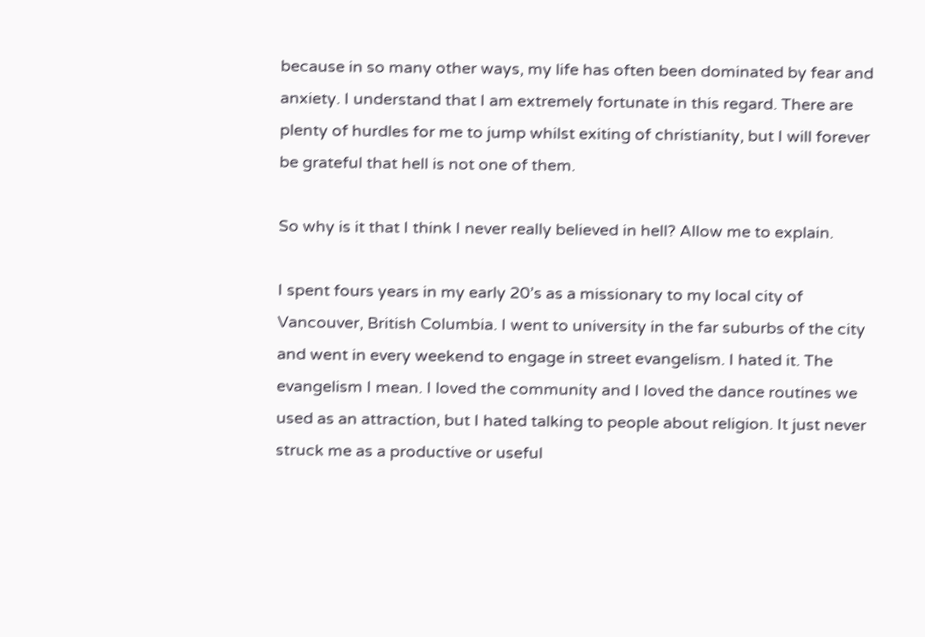because in so many other ways, my life has often been dominated by fear and anxiety. I understand that I am extremely fortunate in this regard. There are plenty of hurdles for me to jump whilst exiting of christianity, but I will forever be grateful that hell is not one of them.

So why is it that I think I never really believed in hell? Allow me to explain.

I spent fours years in my early 20’s as a missionary to my local city of Vancouver, British Columbia. I went to university in the far suburbs of the city and went in every weekend to engage in street evangelism. I hated it. The evangelism I mean. I loved the community and I loved the dance routines we used as an attraction, but I hated talking to people about religion. It just never struck me as a productive or useful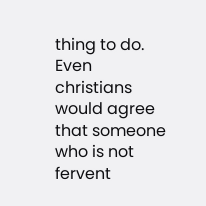thing to do. Even christians would agree that someone who is not fervent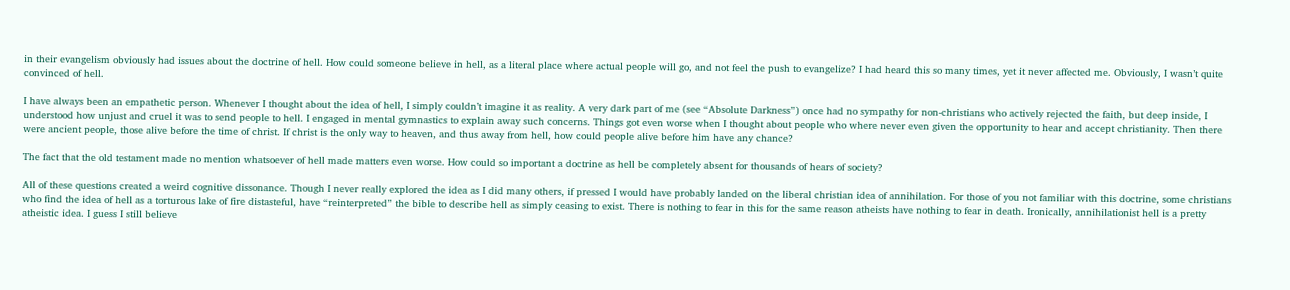in their evangelism obviously had issues about the doctrine of hell. How could someone believe in hell, as a literal place where actual people will go, and not feel the push to evangelize? I had heard this so many times, yet it never affected me. Obviously, I wasn’t quite convinced of hell.

I have always been an empathetic person. Whenever I thought about the idea of hell, I simply couldn’t imagine it as reality. A very dark part of me (see “Absolute Darkness”) once had no sympathy for non-christians who actively rejected the faith, but deep inside, I understood how unjust and cruel it was to send people to hell. I engaged in mental gymnastics to explain away such concerns. Things got even worse when I thought about people who where never even given the opportunity to hear and accept christianity. Then there were ancient people, those alive before the time of christ. If christ is the only way to heaven, and thus away from hell, how could people alive before him have any chance?

The fact that the old testament made no mention whatsoever of hell made matters even worse. How could so important a doctrine as hell be completely absent for thousands of hears of society?

All of these questions created a weird cognitive dissonance. Though I never really explored the idea as I did many others, if pressed I would have probably landed on the liberal christian idea of annihilation. For those of you not familiar with this doctrine, some christians who find the idea of hell as a torturous lake of fire distasteful, have “reinterpreted” the bible to describe hell as simply ceasing to exist. There is nothing to fear in this for the same reason atheists have nothing to fear in death. Ironically, annihilationist hell is a pretty atheistic idea. I guess I still believe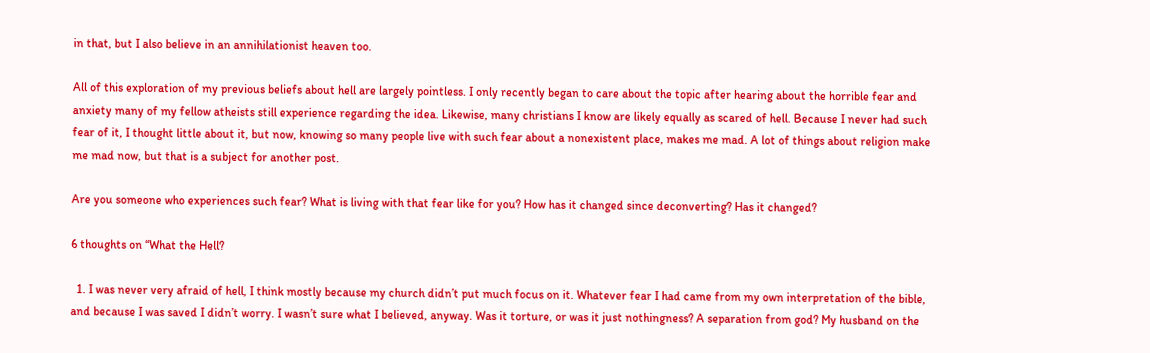in that, but I also believe in an annihilationist heaven too.

All of this exploration of my previous beliefs about hell are largely pointless. I only recently began to care about the topic after hearing about the horrible fear and anxiety many of my fellow atheists still experience regarding the idea. Likewise, many christians I know are likely equally as scared of hell. Because I never had such fear of it, I thought little about it, but now, knowing so many people live with such fear about a nonexistent place, makes me mad. A lot of things about religion make me mad now, but that is a subject for another post.

Are you someone who experiences such fear? What is living with that fear like for you? How has it changed since deconverting? Has it changed?

6 thoughts on “What the Hell?

  1. I was never very afraid of hell, I think mostly because my church didn’t put much focus on it. Whatever fear I had came from my own interpretation of the bible, and because I was saved I didn’t worry. I wasn’t sure what I believed, anyway. Was it torture, or was it just nothingness? A separation from god? My husband on the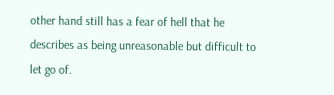other hand still has a fear of hell that he describes as being unreasonable but difficult to let go of.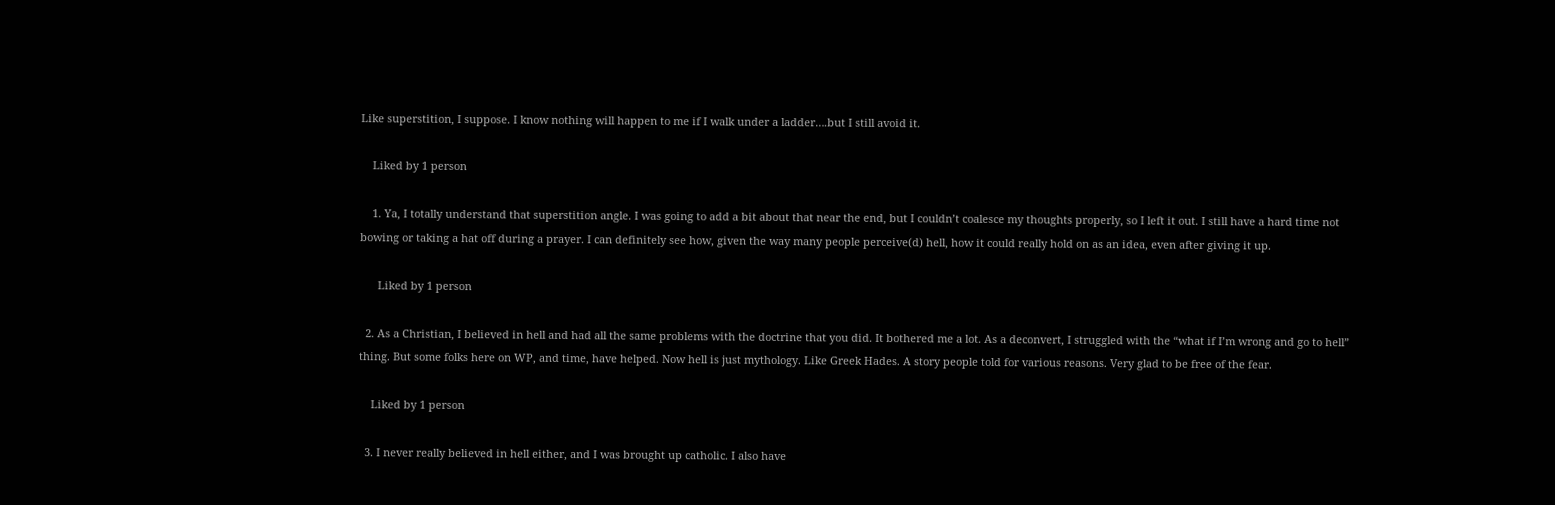Like superstition, I suppose. I know nothing will happen to me if I walk under a ladder….but I still avoid it.

    Liked by 1 person

    1. Ya, I totally understand that superstition angle. I was going to add a bit about that near the end, but I couldn’t coalesce my thoughts properly, so I left it out. I still have a hard time not bowing or taking a hat off during a prayer. I can definitely see how, given the way many people perceive(d) hell, how it could really hold on as an idea, even after giving it up.

      Liked by 1 person

  2. As a Christian, I believed in hell and had all the same problems with the doctrine that you did. It bothered me a lot. As a deconvert, I struggled with the “what if I’m wrong and go to hell” thing. But some folks here on WP, and time, have helped. Now hell is just mythology. Like Greek Hades. A story people told for various reasons. Very glad to be free of the fear.

    Liked by 1 person

  3. I never really believed in hell either, and I was brought up catholic. I also have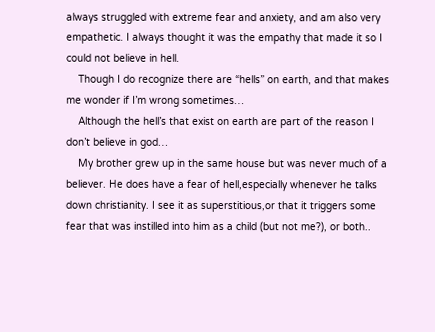always struggled with extreme fear and anxiety, and am also very empathetic. I always thought it was the empathy that made it so I could not believe in hell.
    Though I do recognize there are “hells” on earth, and that makes me wonder if I’m wrong sometimes…
    Although the hell’s that exist on earth are part of the reason I don’t believe in god…
    My brother grew up in the same house but was never much of a believer. He does have a fear of hell,especially whenever he talks down christianity. I see it as superstitious,or that it triggers some fear that was instilled into him as a child (but not me?), or both..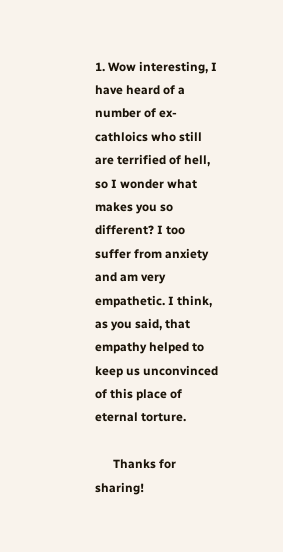1. Wow interesting, I have heard of a number of ex-cathloics who still are terrified of hell, so I wonder what makes you so different? I too suffer from anxiety and am very empathetic. I think, as you said, that empathy helped to keep us unconvinced of this place of eternal torture.

      Thanks for sharing!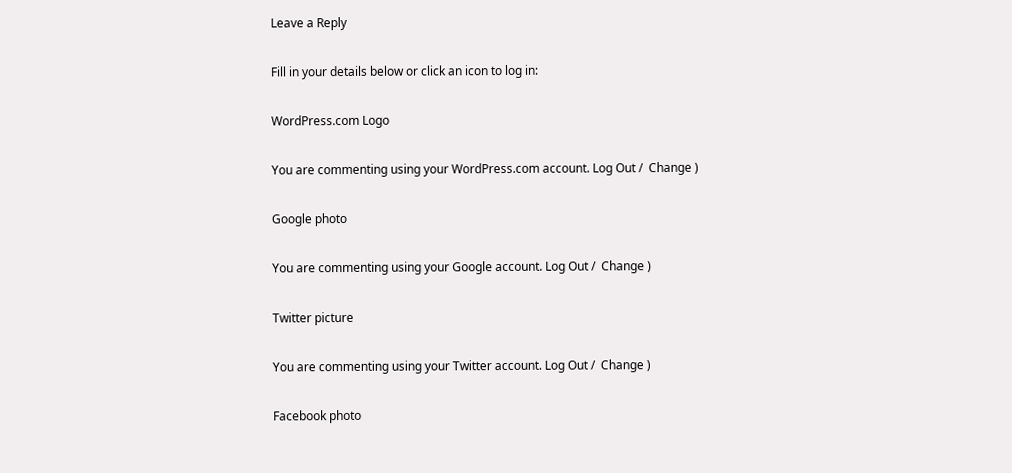Leave a Reply

Fill in your details below or click an icon to log in:

WordPress.com Logo

You are commenting using your WordPress.com account. Log Out /  Change )

Google photo

You are commenting using your Google account. Log Out /  Change )

Twitter picture

You are commenting using your Twitter account. Log Out /  Change )

Facebook photo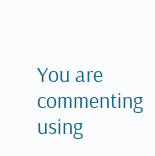You are commenting using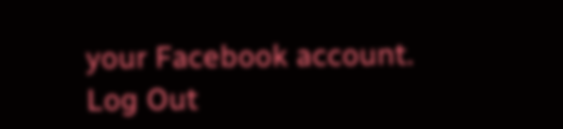your Facebook account. Log Out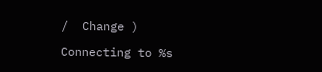/  Change )

Connecting to %s